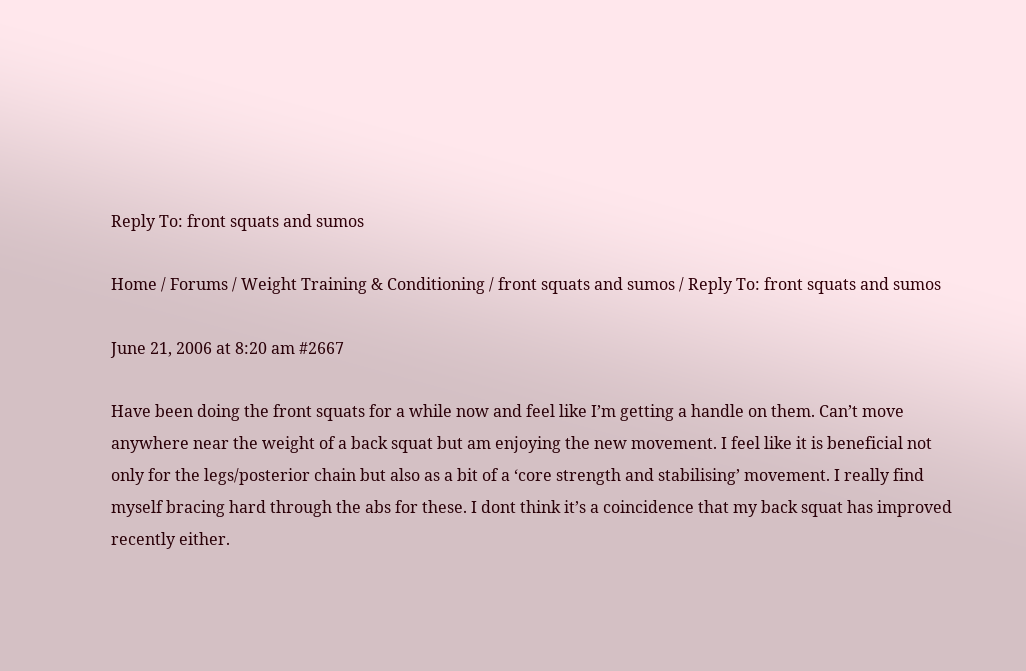Reply To: front squats and sumos

Home / Forums / Weight Training & Conditioning / front squats and sumos / Reply To: front squats and sumos

June 21, 2006 at 8:20 am #2667

Have been doing the front squats for a while now and feel like I’m getting a handle on them. Can’t move anywhere near the weight of a back squat but am enjoying the new movement. I feel like it is beneficial not only for the legs/posterior chain but also as a bit of a ‘core strength and stabilising’ movement. I really find myself bracing hard through the abs for these. I dont think it’s a coincidence that my back squat has improved recently either.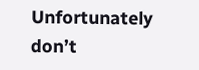Unfortunately don’t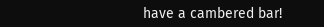have a cambered bar!